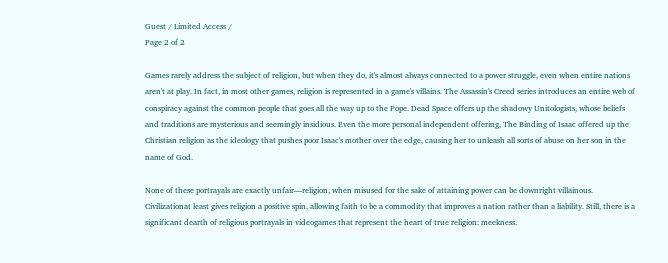Guest / Limited Access /
Page 2 of 2

Games rarely address the subject of religion, but when they do, it's almost always connected to a power struggle, even when entire nations aren't at play. In fact, in most other games, religion is represented in a game's villains. The Assassin's Creed series introduces an entire web of conspiracy against the common people that goes all the way up to the Pope. Dead Space offers up the shadowy Unitologists, whose beliefs and traditions are mysterious and seemingly insidious. Even the more personal independent offering, The Binding of Isaac offered up the Christian religion as the ideology that pushes poor Isaac's mother over the edge, causing her to unleash all sorts of abuse on her son in the name of God.

None of these portrayals are exactly unfair—religion, when misused for the sake of attaining power can be downright villainous. Civilizationat least gives religion a positive spin, allowing faith to be a commodity that improves a nation rather than a liability. Still, there is a significant dearth of religious portrayals in videogames that represent the heart of true religion: meekness.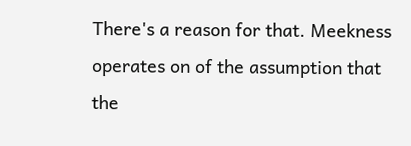There's a reason for that. Meekness operates on of the assumption that the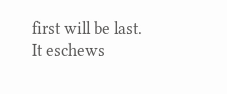first will be last. It eschews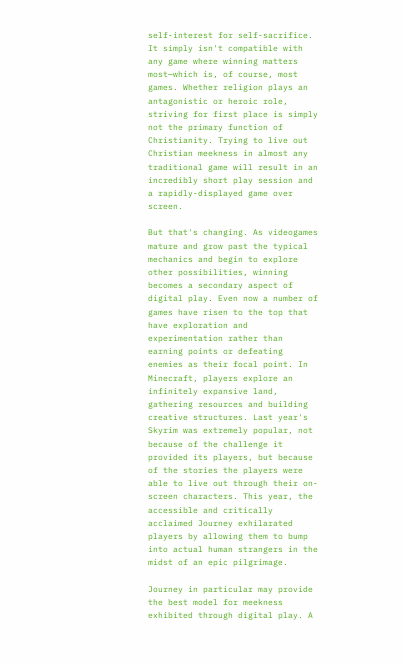self-interest for self-sacrifice. It simply isn't compatible with any game where winning matters most—which is, of course, most games. Whether religion plays an antagonistic or heroic role, striving for first place is simply not the primary function of Christianity. Trying to live out Christian meekness in almost any traditional game will result in an incredibly short play session and a rapidly-displayed game over screen.

But that's changing. As videogames mature and grow past the typical mechanics and begin to explore other possibilities, winning becomes a secondary aspect of digital play. Even now a number of games have risen to the top that have exploration and experimentation rather than earning points or defeating enemies as their focal point. In Minecraft, players explore an infinitely expansive land, gathering resources and building creative structures. Last year's Skyrim was extremely popular, not because of the challenge it provided its players, but because of the stories the players were able to live out through their on-screen characters. This year, the accessible and critically acclaimed Journey exhilarated players by allowing them to bump into actual human strangers in the midst of an epic pilgrimage.

Journey in particular may provide the best model for meekness exhibited through digital play. A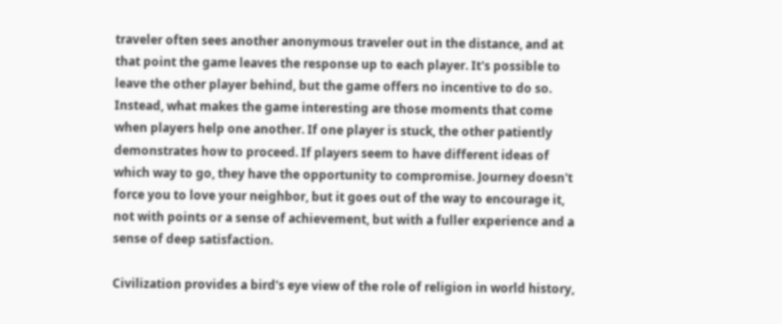traveler often sees another anonymous traveler out in the distance, and at that point the game leaves the response up to each player. It's possible to leave the other player behind, but the game offers no incentive to do so. Instead, what makes the game interesting are those moments that come when players help one another. If one player is stuck, the other patiently demonstrates how to proceed. If players seem to have different ideas of which way to go, they have the opportunity to compromise. Journey doesn't force you to love your neighbor, but it goes out of the way to encourage it, not with points or a sense of achievement, but with a fuller experience and a sense of deep satisfaction.

Civilization provides a bird's eye view of the role of religion in world history,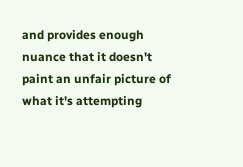and provides enough nuance that it doesn't paint an unfair picture of what it's attempting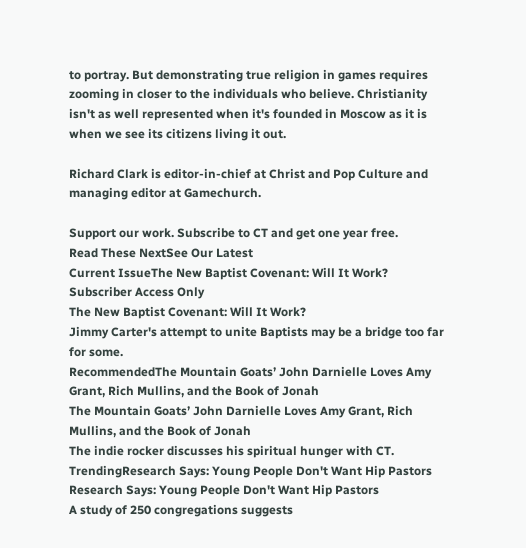to portray. But demonstrating true religion in games requires zooming in closer to the individuals who believe. Christianity isn't as well represented when it's founded in Moscow as it is when we see its citizens living it out.

Richard Clark is editor-in-chief at Christ and Pop Culture and managing editor at Gamechurch.

Support our work. Subscribe to CT and get one year free.
Read These NextSee Our Latest
Current IssueThe New Baptist Covenant: Will It Work?
Subscriber Access Only
The New Baptist Covenant: Will It Work?
Jimmy Carter's attempt to unite Baptists may be a bridge too far for some.
RecommendedThe Mountain Goats’ John Darnielle Loves Amy Grant, Rich Mullins, and the Book of Jonah
The Mountain Goats’ John Darnielle Loves Amy Grant, Rich Mullins, and the Book of Jonah
The indie rocker discusses his spiritual hunger with CT.
TrendingResearch Says: Young People Don't Want Hip Pastors
Research Says: Young People Don't Want Hip Pastors
A study of 250 congregations suggests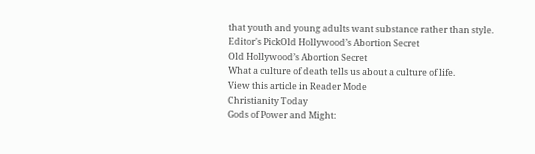that youth and young adults want substance rather than style.
Editor's PickOld Hollywood’s Abortion Secret
Old Hollywood’s Abortion Secret
What a culture of death tells us about a culture of life.
View this article in Reader Mode
Christianity Today
Gods of Power and Might: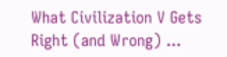What Civilization V Gets Right (and Wrong) ...